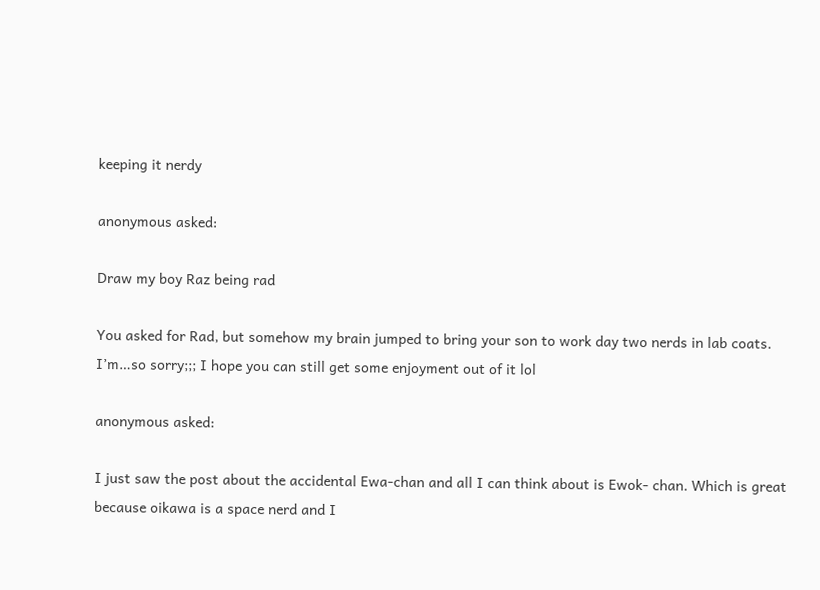keeping it nerdy

anonymous asked:

Draw my boy Raz being rad

You asked for Rad, but somehow my brain jumped to bring your son to work day two nerds in lab coats. I’m…so sorry;;; I hope you can still get some enjoyment out of it lol

anonymous asked:

I just saw the post about the accidental Ewa-chan and all I can think about is Ewok- chan. Which is great because oikawa is a space nerd and I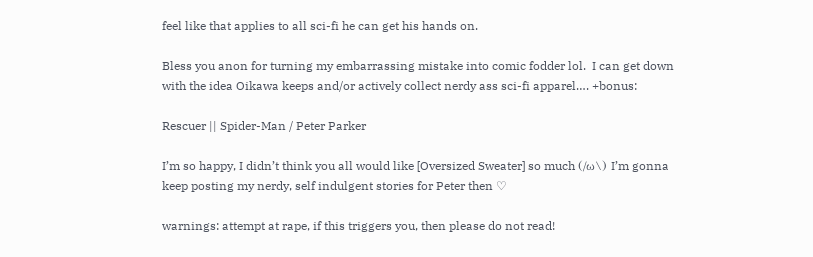feel like that applies to all sci-fi he can get his hands on.

Bless you anon for turning my embarrassing mistake into comic fodder lol.  I can get down with the idea Oikawa keeps and/or actively collect nerdy ass sci-fi apparel…. +bonus:

Rescuer || Spider-Man / Peter Parker

I’m so happy, I didn’t think you all would like [Oversized Sweater] so much (/ω\) I’m gonna keep posting my nerdy, self indulgent stories for Peter then ♡

warnings: attempt at rape, if this triggers you, then please do not read!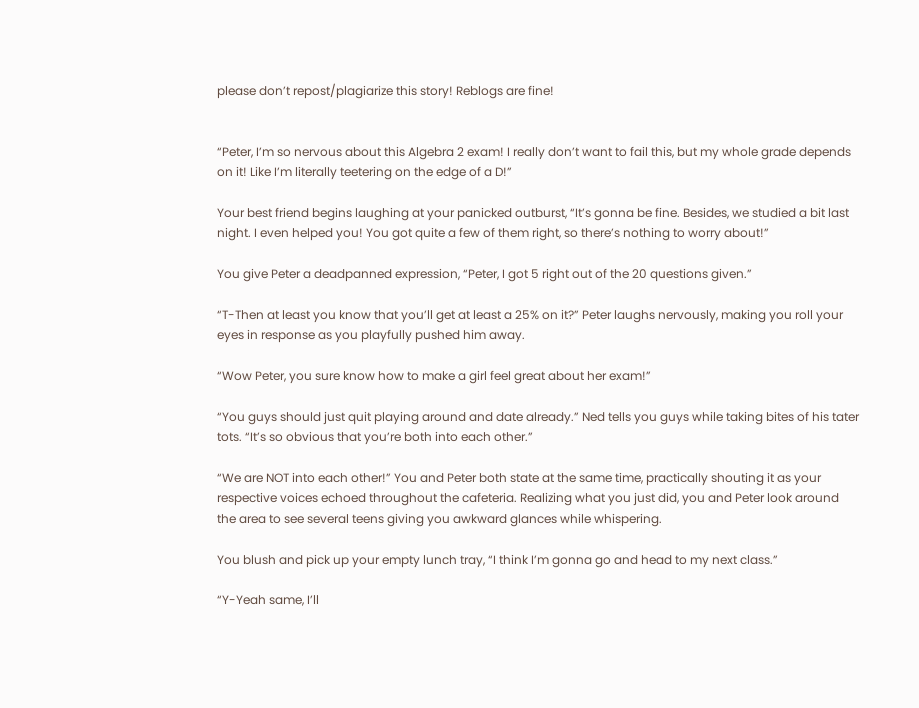please don’t repost/plagiarize this story! Reblogs are fine!


“Peter, I’m so nervous about this Algebra 2 exam! I really don’t want to fail this, but my whole grade depends on it! Like I’m literally teetering on the edge of a D!”

Your best friend begins laughing at your panicked outburst, “It’s gonna be fine. Besides, we studied a bit last night. I even helped you! You got quite a few of them right, so there’s nothing to worry about!”

You give Peter a deadpanned expression, “Peter, I got 5 right out of the 20 questions given.”

“T-Then at least you know that you’ll get at least a 25% on it?” Peter laughs nervously, making you roll your eyes in response as you playfully pushed him away.

“Wow Peter, you sure know how to make a girl feel great about her exam!”

“You guys should just quit playing around and date already.” Ned tells you guys while taking bites of his tater tots. “It’s so obvious that you’re both into each other.”

“We are NOT into each other!” You and Peter both state at the same time, practically shouting it as your respective voices echoed throughout the cafeteria. Realizing what you just did, you and Peter look around the area to see several teens giving you awkward glances while whispering.

You blush and pick up your empty lunch tray, “I think I’m gonna go and head to my next class.”

“Y-Yeah same, I’ll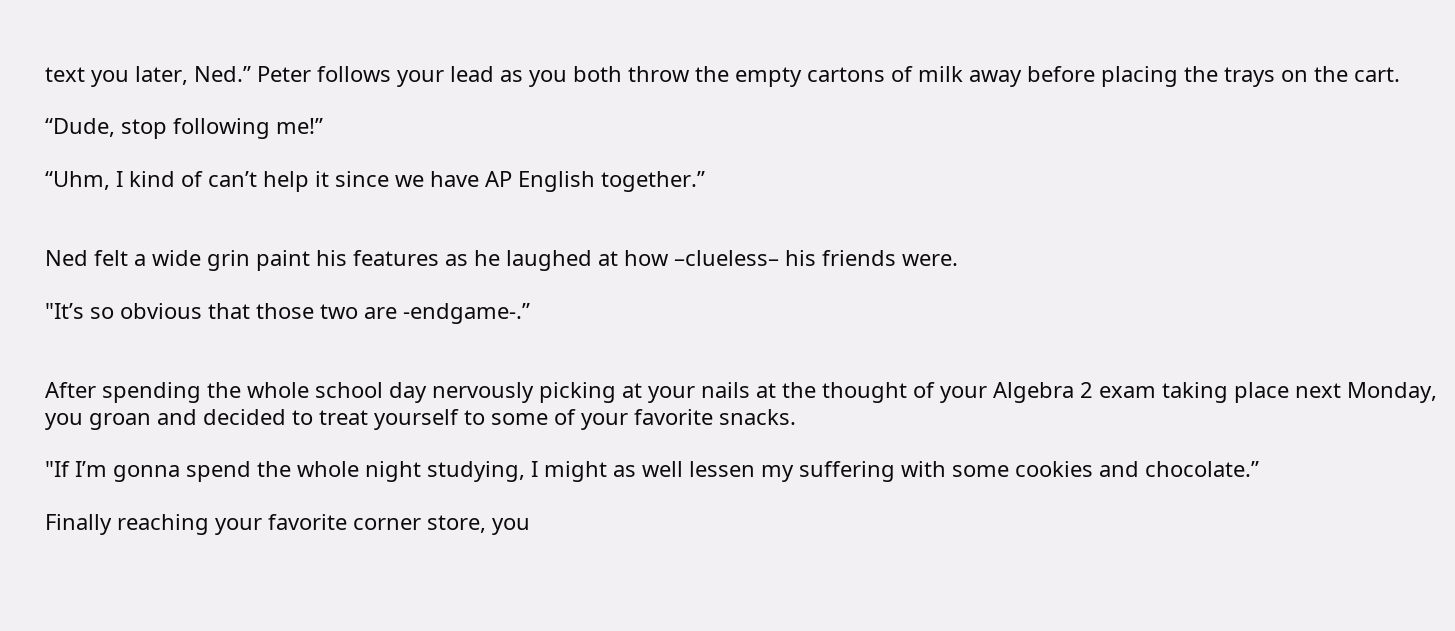text you later, Ned.” Peter follows your lead as you both throw the empty cartons of milk away before placing the trays on the cart.

“Dude, stop following me!”

“Uhm, I kind of can’t help it since we have AP English together.”


Ned felt a wide grin paint his features as he laughed at how –clueless– his friends were.

"It’s so obvious that those two are -endgame-.”


After spending the whole school day nervously picking at your nails at the thought of your Algebra 2 exam taking place next Monday, you groan and decided to treat yourself to some of your favorite snacks.

"If I’m gonna spend the whole night studying, I might as well lessen my suffering with some cookies and chocolate.”

Finally reaching your favorite corner store, you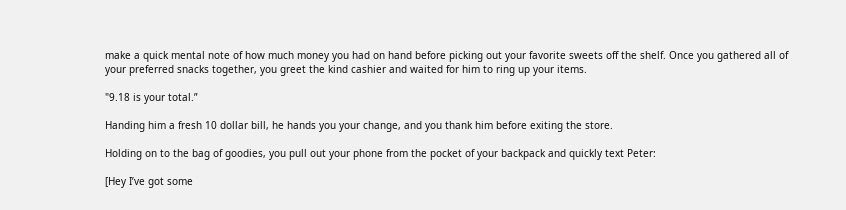make a quick mental note of how much money you had on hand before picking out your favorite sweets off the shelf. Once you gathered all of your preferred snacks together, you greet the kind cashier and waited for him to ring up your items.

"9.18 is your total.”

Handing him a fresh 10 dollar bill, he hands you your change, and you thank him before exiting the store.

Holding on to the bag of goodies, you pull out your phone from the pocket of your backpack and quickly text Peter:

[Hey I’ve got some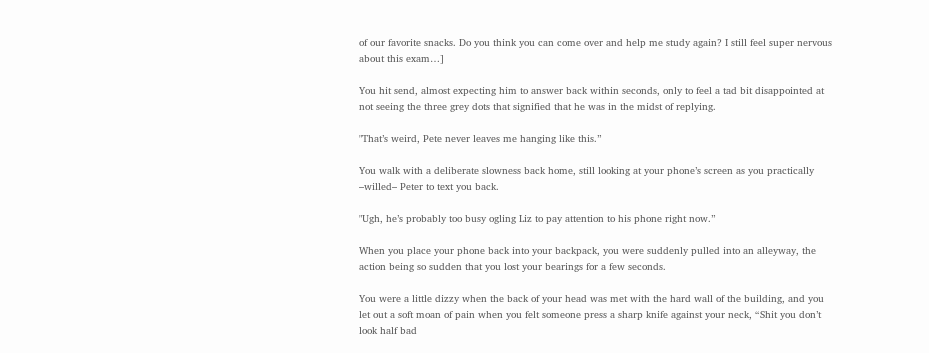of our favorite snacks. Do you think you can come over and help me study again? I still feel super nervous about this exam…]

You hit send, almost expecting him to answer back within seconds, only to feel a tad bit disappointed at not seeing the three grey dots that signified that he was in the midst of replying.

"That’s weird, Pete never leaves me hanging like this.”

You walk with a deliberate slowness back home, still looking at your phone’s screen as you practically –willed– Peter to text you back.

"Ugh, he’s probably too busy ogling Liz to pay attention to his phone right now.”

When you place your phone back into your backpack, you were suddenly pulled into an alleyway, the action being so sudden that you lost your bearings for a few seconds.

You were a little dizzy when the back of your head was met with the hard wall of the building, and you let out a soft moan of pain when you felt someone press a sharp knife against your neck, “Shit you don’t look half bad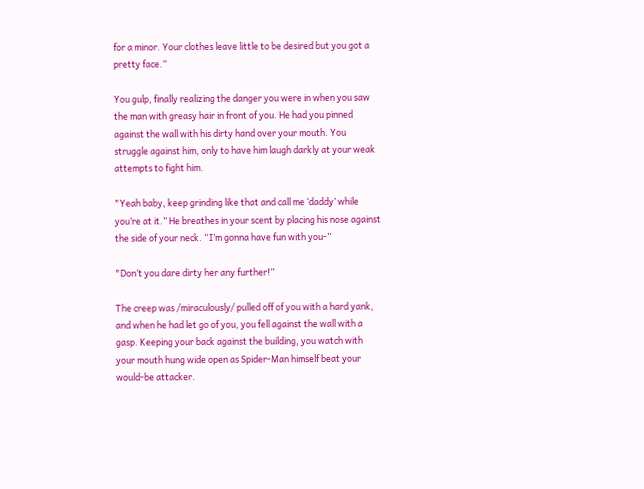for a minor. Your clothes leave little to be desired but you got a pretty face.”

You gulp, finally realizing the danger you were in when you saw the man with greasy hair in front of you. He had you pinned against the wall with his dirty hand over your mouth. You struggle against him, only to have him laugh darkly at your weak attempts to fight him.

"Yeah baby, keep grinding like that and call me ‘daddy’ while you’re at it.” He breathes in your scent by placing his nose against the side of your neck. “I’m gonna have fun with you-”

"Don’t you dare dirty her any further!”

The creep was /miraculously/ pulled off of you with a hard yank, and when he had let go of you, you fell against the wall with a gasp. Keeping your back against the building, you watch with your mouth hung wide open as Spider-Man himself beat your would-be attacker.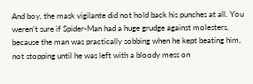And boy, the mask vigilante did not hold back his punches at all. You weren’t sure if Spider-Man had a huge grudge against molesters, because the man was practically sobbing when he kept beating him, not stopping until he was left with a bloody mess on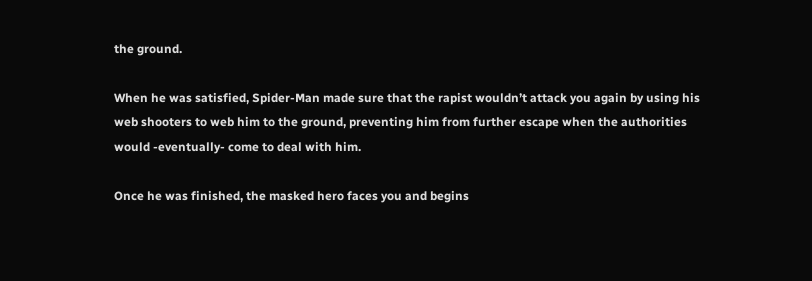the ground.

When he was satisfied, Spider-Man made sure that the rapist wouldn’t attack you again by using his web shooters to web him to the ground, preventing him from further escape when the authorities would -eventually- come to deal with him.

Once he was finished, the masked hero faces you and begins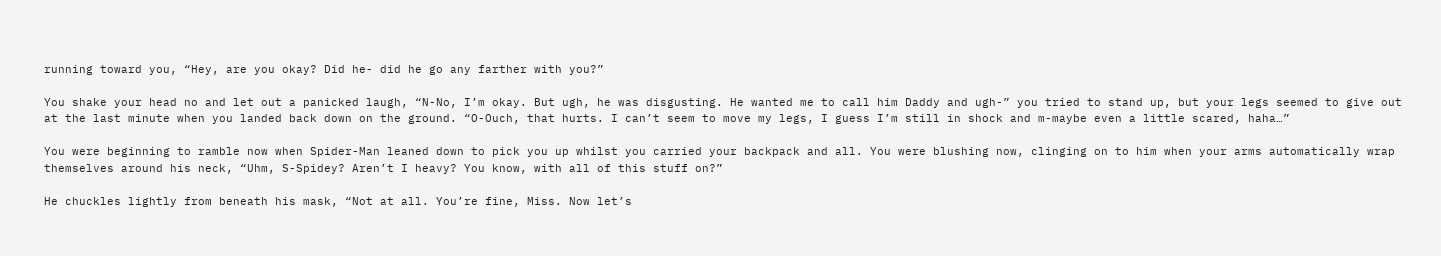running toward you, “Hey, are you okay? Did he- did he go any farther with you?”

You shake your head no and let out a panicked laugh, “N-No, I’m okay. But ugh, he was disgusting. He wanted me to call him Daddy and ugh-” you tried to stand up, but your legs seemed to give out at the last minute when you landed back down on the ground. “O-Ouch, that hurts. I can’t seem to move my legs, I guess I’m still in shock and m-maybe even a little scared, haha…”

You were beginning to ramble now when Spider-Man leaned down to pick you up whilst you carried your backpack and all. You were blushing now, clinging on to him when your arms automatically wrap themselves around his neck, “Uhm, S-Spidey? Aren’t I heavy? You know, with all of this stuff on?”

He chuckles lightly from beneath his mask, “Not at all. You’re fine, Miss. Now let’s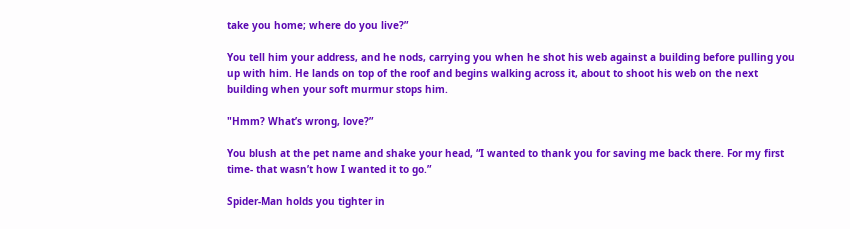take you home; where do you live?”

You tell him your address, and he nods, carrying you when he shot his web against a building before pulling you up with him. He lands on top of the roof and begins walking across it, about to shoot his web on the next building when your soft murmur stops him.

"Hmm? What’s wrong, love?”

You blush at the pet name and shake your head, “I wanted to thank you for saving me back there. For my first time- that wasn’t how I wanted it to go.”

Spider-Man holds you tighter in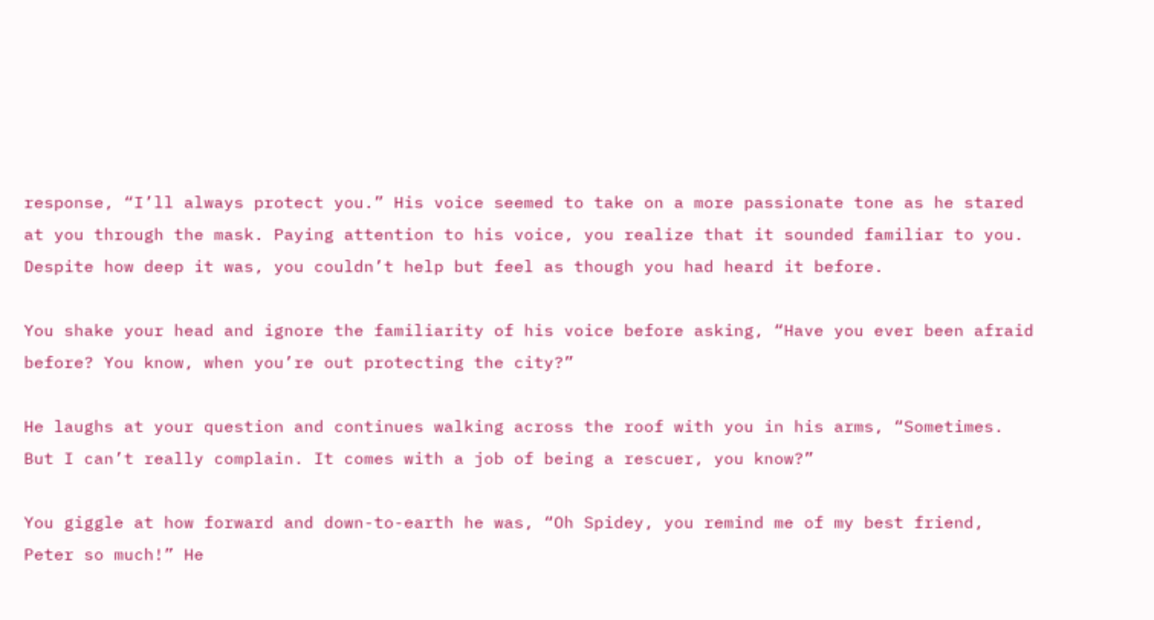response, “I’ll always protect you.” His voice seemed to take on a more passionate tone as he stared at you through the mask. Paying attention to his voice, you realize that it sounded familiar to you. Despite how deep it was, you couldn’t help but feel as though you had heard it before.

You shake your head and ignore the familiarity of his voice before asking, “Have you ever been afraid before? You know, when you’re out protecting the city?”

He laughs at your question and continues walking across the roof with you in his arms, “Sometimes. But I can’t really complain. It comes with a job of being a rescuer, you know?”

You giggle at how forward and down-to-earth he was, “Oh Spidey, you remind me of my best friend, Peter so much!” He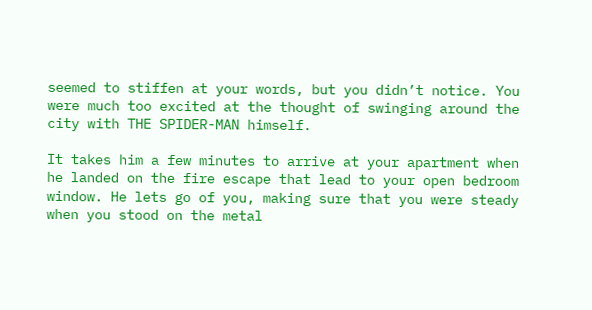seemed to stiffen at your words, but you didn’t notice. You were much too excited at the thought of swinging around the city with THE SPIDER-MAN himself.

It takes him a few minutes to arrive at your apartment when he landed on the fire escape that lead to your open bedroom window. He lets go of you, making sure that you were steady when you stood on the metal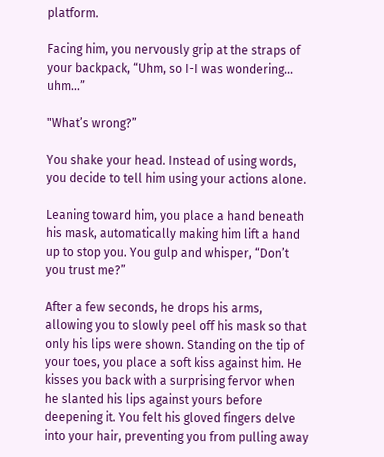platform.

Facing him, you nervously grip at the straps of your backpack, “Uhm, so I-I was wondering… uhm…”

"What’s wrong?”

You shake your head. Instead of using words, you decide to tell him using your actions alone.

Leaning toward him, you place a hand beneath his mask, automatically making him lift a hand up to stop you. You gulp and whisper, “Don’t you trust me?”

After a few seconds, he drops his arms, allowing you to slowly peel off his mask so that only his lips were shown. Standing on the tip of your toes, you place a soft kiss against him. He kisses you back with a surprising fervor when he slanted his lips against yours before deepening it. You felt his gloved fingers delve into your hair, preventing you from pulling away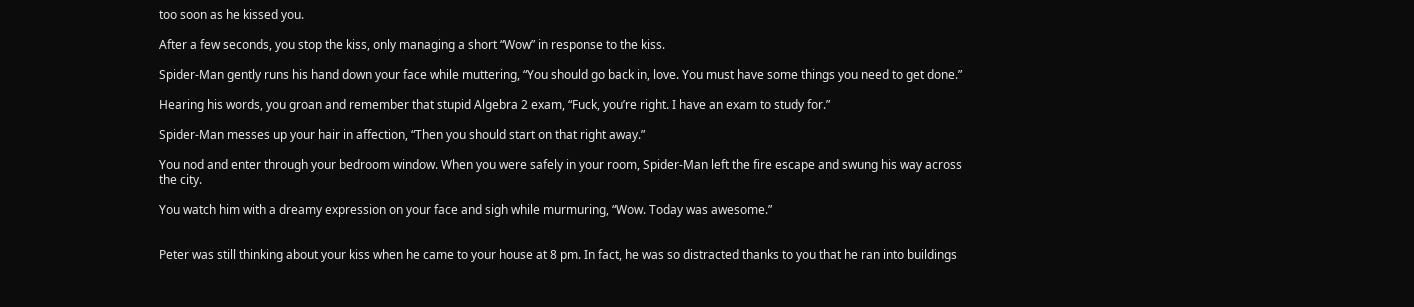too soon as he kissed you.

After a few seconds, you stop the kiss, only managing a short “Wow” in response to the kiss.

Spider-Man gently runs his hand down your face while muttering, “You should go back in, love. You must have some things you need to get done.”

Hearing his words, you groan and remember that stupid Algebra 2 exam, “Fuck, you’re right. I have an exam to study for.”

Spider-Man messes up your hair in affection, “Then you should start on that right away.”

You nod and enter through your bedroom window. When you were safely in your room, Spider-Man left the fire escape and swung his way across the city.

You watch him with a dreamy expression on your face and sigh while murmuring, “Wow. Today was awesome.”


Peter was still thinking about your kiss when he came to your house at 8 pm. In fact, he was so distracted thanks to you that he ran into buildings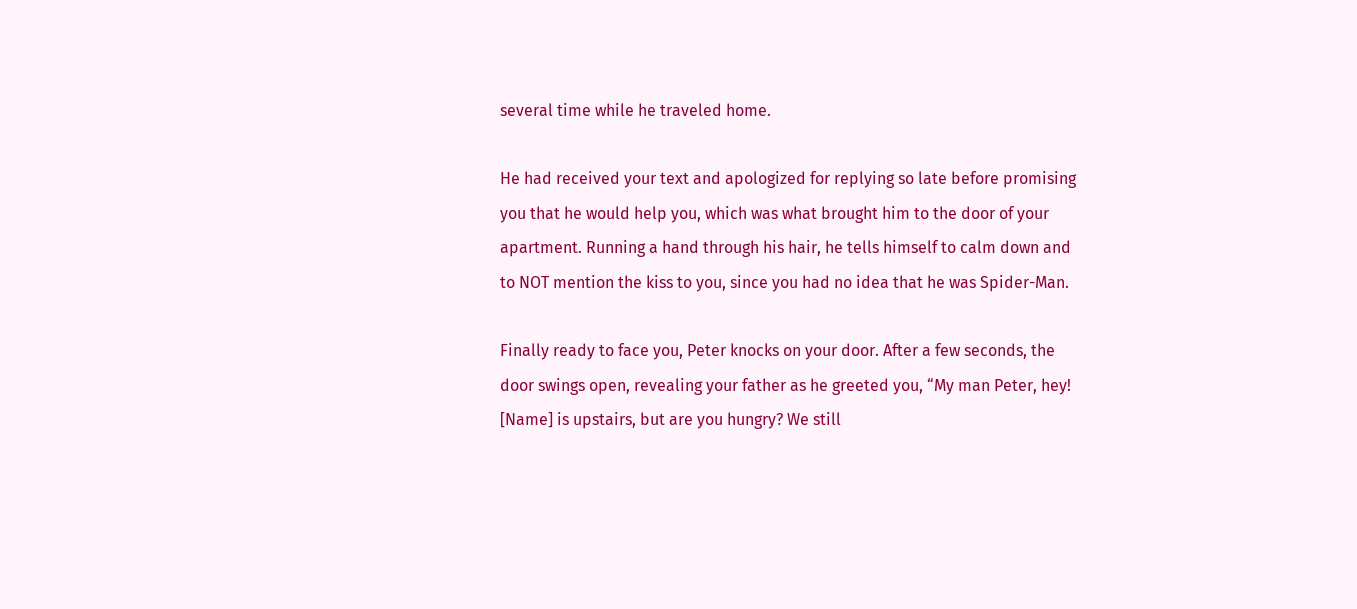several time while he traveled home.

He had received your text and apologized for replying so late before promising you that he would help you, which was what brought him to the door of your apartment. Running a hand through his hair, he tells himself to calm down and to NOT mention the kiss to you, since you had no idea that he was Spider-Man.

Finally ready to face you, Peter knocks on your door. After a few seconds, the door swings open, revealing your father as he greeted you, “My man Peter, hey! [Name] is upstairs, but are you hungry? We still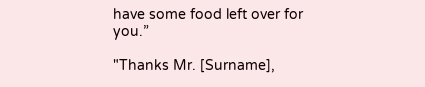have some food left over for you.”

"Thanks Mr. [Surname],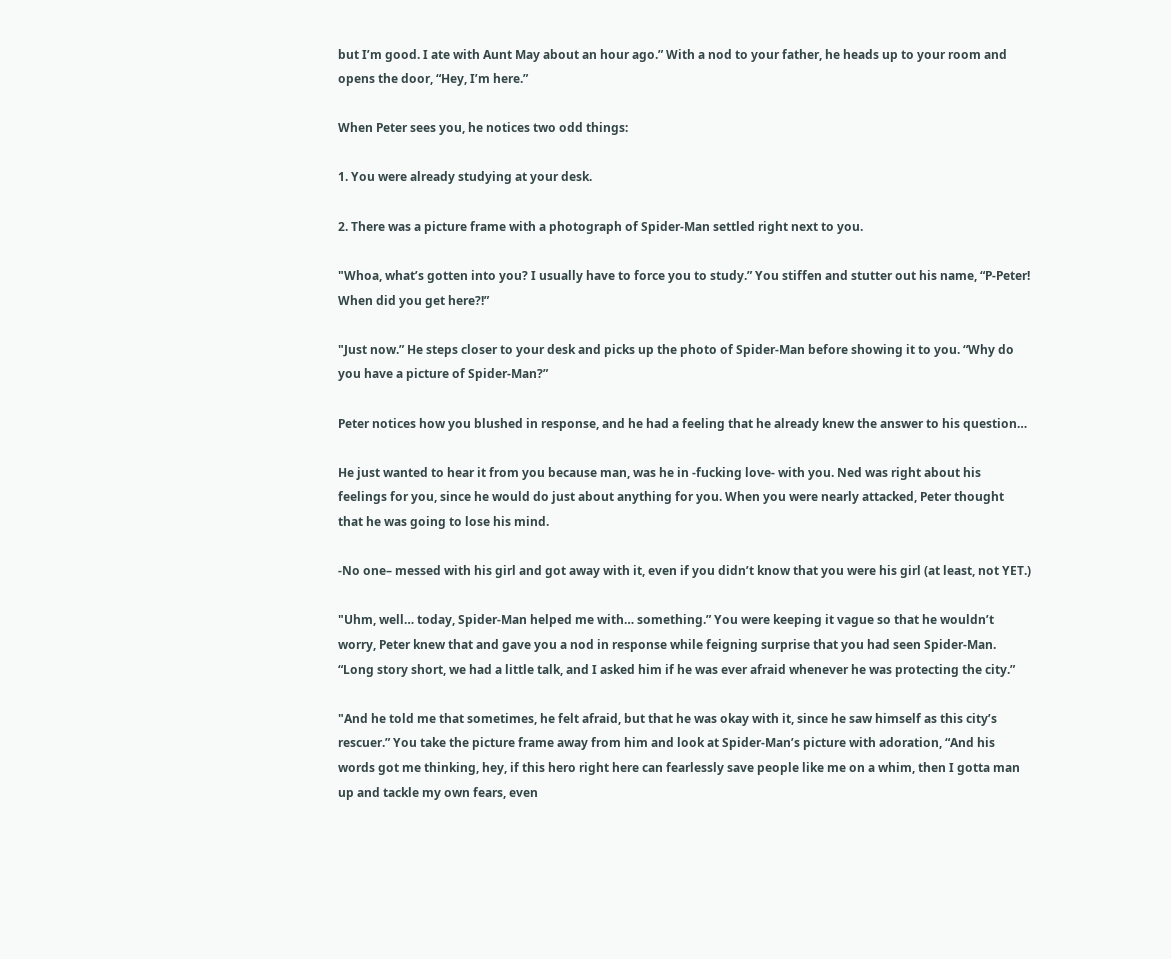but I’m good. I ate with Aunt May about an hour ago.” With a nod to your father, he heads up to your room and opens the door, “Hey, I’m here.”

When Peter sees you, he notices two odd things:

1. You were already studying at your desk.

2. There was a picture frame with a photograph of Spider-Man settled right next to you.

"Whoa, what’s gotten into you? I usually have to force you to study.” You stiffen and stutter out his name, “P-Peter! When did you get here?!”

"Just now.” He steps closer to your desk and picks up the photo of Spider-Man before showing it to you. “Why do you have a picture of Spider-Man?”

Peter notices how you blushed in response, and he had a feeling that he already knew the answer to his question…

He just wanted to hear it from you because man, was he in -fucking love- with you. Ned was right about his feelings for you, since he would do just about anything for you. When you were nearly attacked, Peter thought that he was going to lose his mind.

-No one– messed with his girl and got away with it, even if you didn’t know that you were his girl (at least, not YET.)

"Uhm, well… today, Spider-Man helped me with… something.” You were keeping it vague so that he wouldn’t worry, Peter knew that and gave you a nod in response while feigning surprise that you had seen Spider-Man. “Long story short, we had a little talk, and I asked him if he was ever afraid whenever he was protecting the city.”

"And he told me that sometimes, he felt afraid, but that he was okay with it, since he saw himself as this city’s rescuer.” You take the picture frame away from him and look at Spider-Man’s picture with adoration, “And his words got me thinking, hey, if this hero right here can fearlessly save people like me on a whim, then I gotta man up and tackle my own fears, even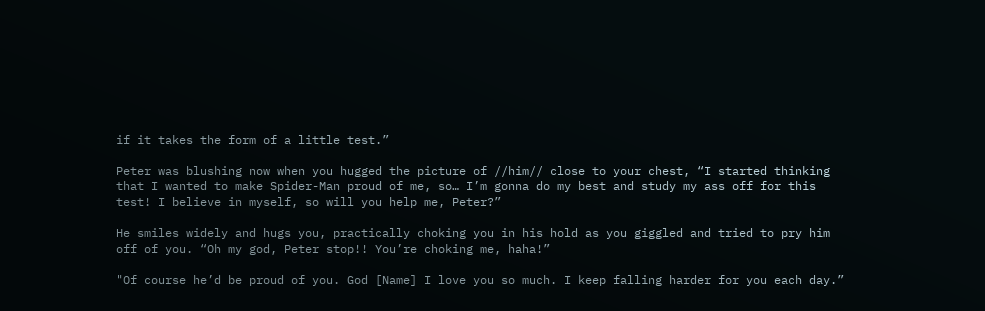if it takes the form of a little test.”

Peter was blushing now when you hugged the picture of //him// close to your chest, “I started thinking that I wanted to make Spider-Man proud of me, so… I’m gonna do my best and study my ass off for this test! I believe in myself, so will you help me, Peter?”

He smiles widely and hugs you, practically choking you in his hold as you giggled and tried to pry him off of you. “Oh my god, Peter stop!! You’re choking me, haha!”

"Of course he’d be proud of you. God [Name] I love you so much. I keep falling harder for you each day.”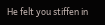He felt you stiffen in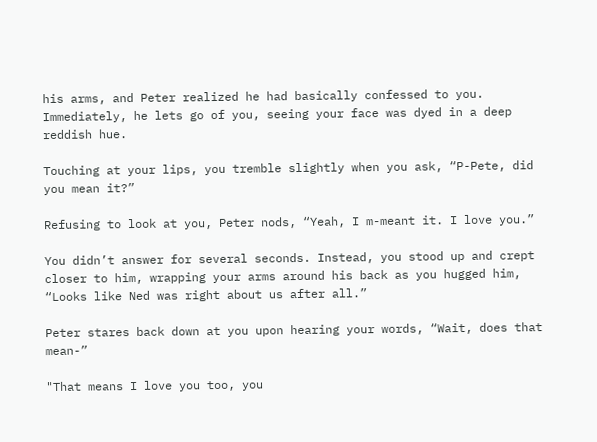his arms, and Peter realized he had basically confessed to you. Immediately, he lets go of you, seeing your face was dyed in a deep reddish hue.

Touching at your lips, you tremble slightly when you ask, “P-Pete, did you mean it?”

Refusing to look at you, Peter nods, “Yeah, I m-meant it. I love you.”

You didn’t answer for several seconds. Instead, you stood up and crept closer to him, wrapping your arms around his back as you hugged him, “Looks like Ned was right about us after all.”

Peter stares back down at you upon hearing your words, “Wait, does that mean-”

"That means I love you too, you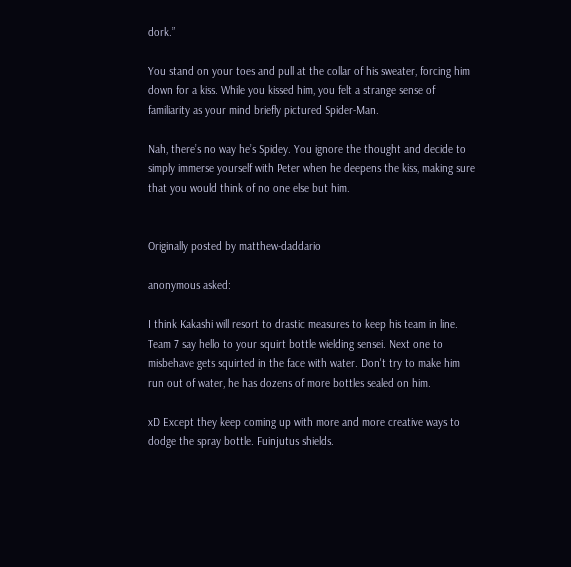dork.”

You stand on your toes and pull at the collar of his sweater, forcing him down for a kiss. While you kissed him, you felt a strange sense of familiarity as your mind briefly pictured Spider-Man.

Nah, there’s no way he’s Spidey. You ignore the thought and decide to simply immerse yourself with Peter when he deepens the kiss, making sure that you would think of no one else but him.


Originally posted by matthew-daddario

anonymous asked:

I think Kakashi will resort to drastic measures to keep his team in line. Team 7 say hello to your squirt bottle wielding sensei. Next one to misbehave gets squirted in the face with water. Don't try to make him run out of water, he has dozens of more bottles sealed on him.

xD Except they keep coming up with more and more creative ways to dodge the spray bottle. Fuinjutus shields.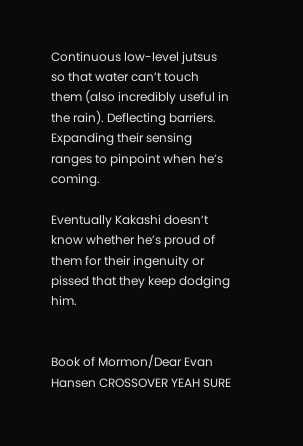Continuous low-level jutsus so that water can’t touch them (also incredibly useful in the rain). Deflecting barriers. Expanding their sensing ranges to pinpoint when he’s coming.

Eventually Kakashi doesn’t know whether he’s proud of them for their ingenuity or pissed that they keep dodging him.


Book of Mormon/Dear Evan Hansen CROSSOVER YEAH SURE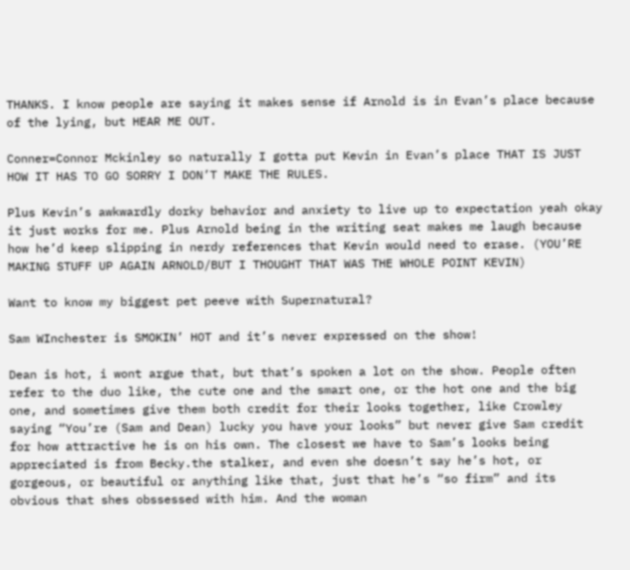THANKS. I know people are saying it makes sense if Arnold is in Evan’s place because of the lying, but HEAR ME OUT.

Conner=Connor Mckinley so naturally I gotta put Kevin in Evan’s place THAT IS JUST HOW IT HAS TO GO SORRY I DON’T MAKE THE RULES.

Plus Kevin’s awkwardly dorky behavior and anxiety to live up to expectation yeah okay it just works for me. Plus Arnold being in the writing seat makes me laugh because how he’d keep slipping in nerdy references that Kevin would need to erase. (YOU’RE MAKING STUFF UP AGAIN ARNOLD/BUT I THOUGHT THAT WAS THE WHOLE POINT KEVIN)

Want to know my biggest pet peeve with Supernatural?

Sam WInchester is SMOKIN’ HOT and it’s never expressed on the show!

Dean is hot, i wont argue that, but that’s spoken a lot on the show. People often refer to the duo like, the cute one and the smart one, or the hot one and the big one, and sometimes give them both credit for their looks together, like Crowley saying “You’re (Sam and Dean) lucky you have your looks” but never give Sam credit for how attractive he is on his own. The closest we have to Sam’s looks being appreciated is from Becky.the stalker, and even she doesn’t say he’s hot, or gorgeous, or beautiful or anything like that, just that he’s “so firm” and its obvious that shes obssessed with him. And the woman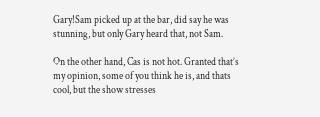Gary!Sam picked up at the bar, did say he was stunning, but only Gary heard that, not Sam.

On the other hand, Cas is not hot. Granted that’s my opinion, some of you think he is, and thats cool, but the show stresses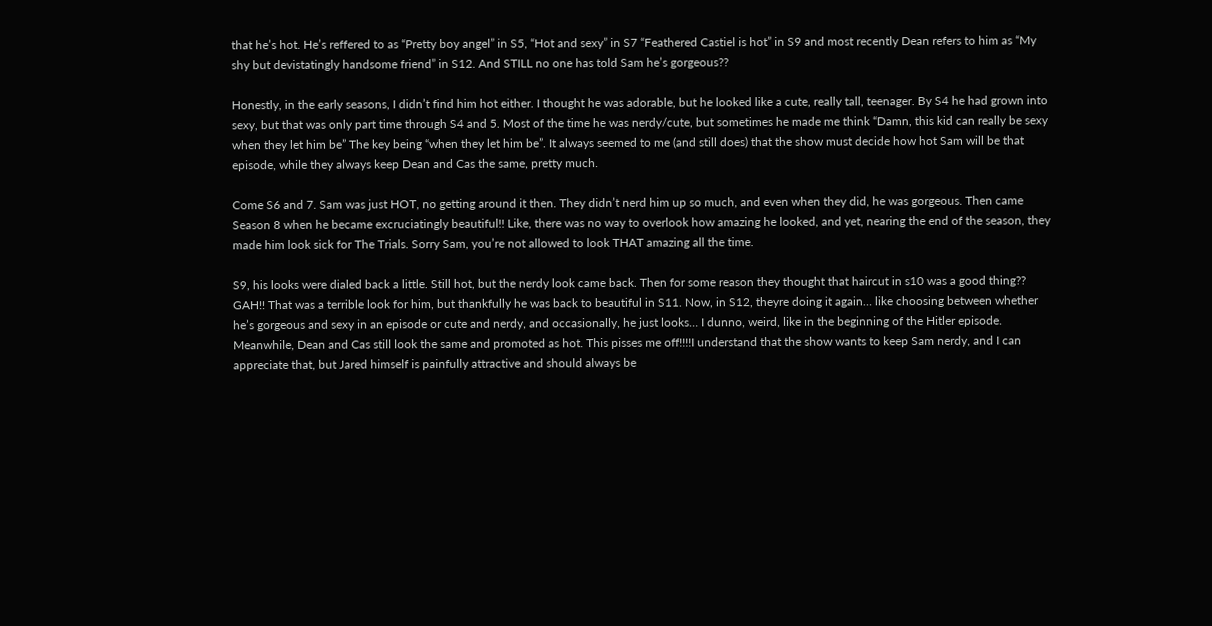that he’s hot. He’s reffered to as “Pretty boy angel” in S5, “Hot and sexy” in S7 “Feathered Castiel is hot” in S9 and most recently Dean refers to him as “My shy but devistatingly handsome friend” in S12. And STILL no one has told Sam he’s gorgeous??

Honestly, in the early seasons, I didn’t find him hot either. I thought he was adorable, but he looked like a cute, really tall, teenager. By S4 he had grown into sexy, but that was only part time through S4 and 5. Most of the time he was nerdy/cute, but sometimes he made me think “Damn, this kid can really be sexy when they let him be” The key being “when they let him be”. It always seemed to me (and still does) that the show must decide how hot Sam will be that episode, while they always keep Dean and Cas the same, pretty much.

Come S6 and 7. Sam was just HOT, no getting around it then. They didn’t nerd him up so much, and even when they did, he was gorgeous. Then came Season 8 when he became excruciatingly beautiful!! Like, there was no way to overlook how amazing he looked, and yet, nearing the end of the season, they made him look sick for The Trials. Sorry Sam, you’re not allowed to look THAT amazing all the time.

S9, his looks were dialed back a little. Still hot, but the nerdy look came back. Then for some reason they thought that haircut in s10 was a good thing?? GAH!! That was a terrible look for him, but thankfully he was back to beautiful in S11. Now, in S12, theyre doing it again… like choosing between whether he’s gorgeous and sexy in an episode or cute and nerdy, and occasionally, he just looks… I dunno, weird, like in the beginning of the Hitler episode. Meanwhile, Dean and Cas still look the same and promoted as hot. This pisses me off!!!!I understand that the show wants to keep Sam nerdy, and I can appreciate that, but Jared himself is painfully attractive and should always be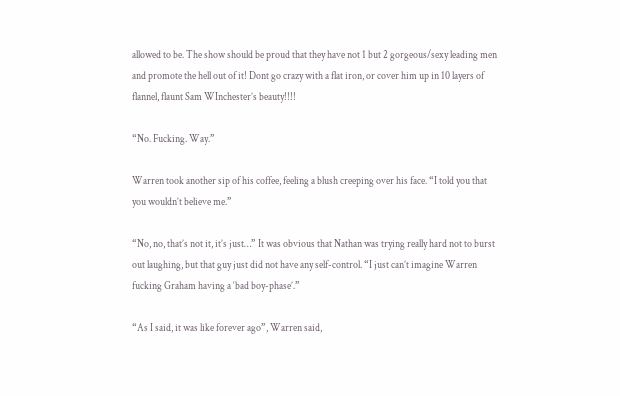allowed to be. The show should be proud that they have not 1 but 2 gorgeous/sexy leading men and promote the hell out of it! Dont go crazy with a flat iron, or cover him up in 10 layers of flannel, flaunt Sam WInchester’s beauty!!!!

“No. Fucking. Way.”

Warren took another sip of his coffee, feeling a blush creeping over his face. “I told you that you wouldn’t believe me.”

“No, no, that’s not it, it’s just…” It was obvious that Nathan was trying really hard not to burst out laughing, but that guy just did not have any self-control. “I just can’t imagine Warren fucking Graham having a ‘bad boy-phase’.”

“As I said, it was like forever ago”, Warren said,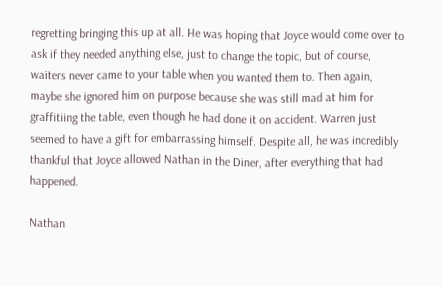regretting bringing this up at all. He was hoping that Joyce would come over to ask if they needed anything else, just to change the topic, but of course, waiters never came to your table when you wanted them to. Then again, maybe she ignored him on purpose because she was still mad at him for graffitiing the table, even though he had done it on accident. Warren just seemed to have a gift for embarrassing himself. Despite all, he was incredibly thankful that Joyce allowed Nathan in the Diner, after everything that had happened.

Nathan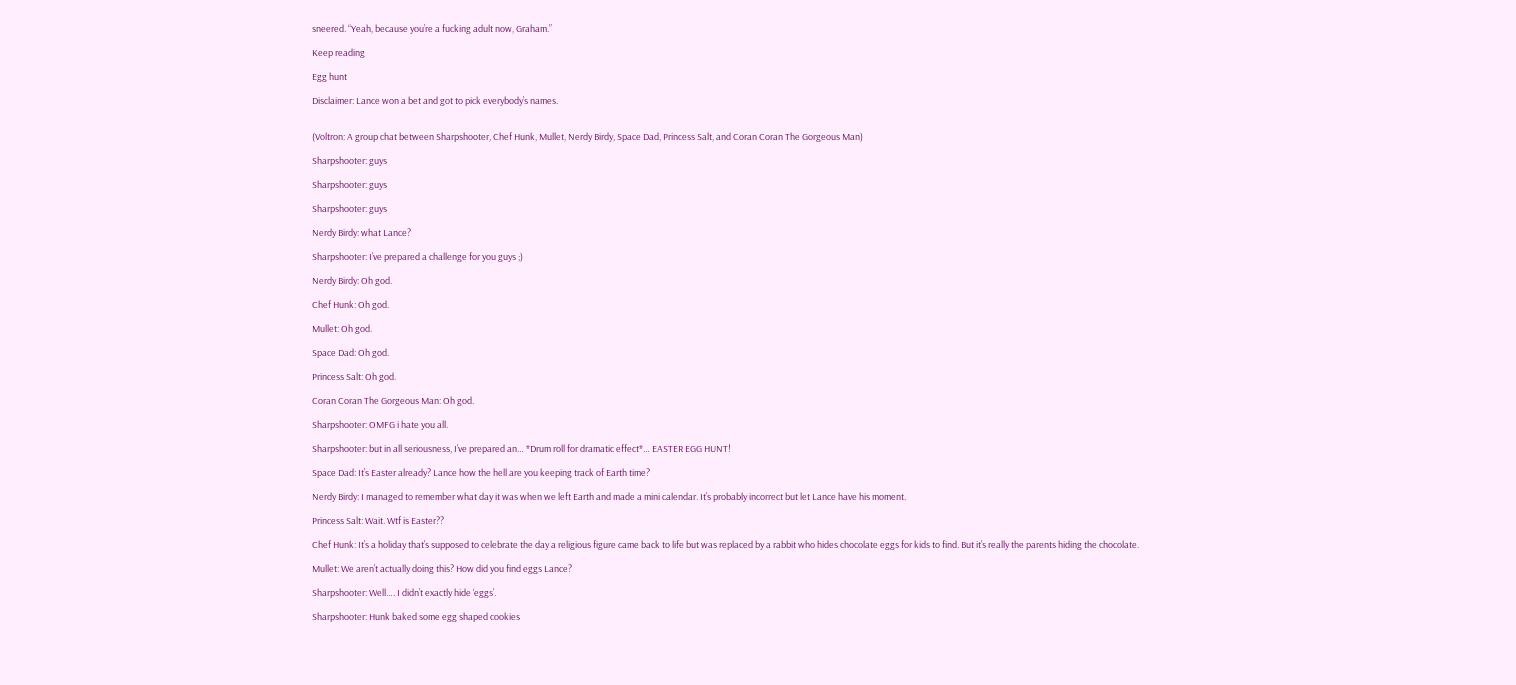sneered. “Yeah, because you’re a fucking adult now, Graham.”

Keep reading

Egg hunt

Disclaimer: Lance won a bet and got to pick everybody’s names.


(Voltron: A group chat between Sharpshooter, Chef Hunk, Mullet, Nerdy Birdy, Space Dad, Princess Salt, and Coran Coran The Gorgeous Man)

Sharpshooter: guys

Sharpshooter: guys

Sharpshooter: guys

Nerdy Birdy: what Lance?

Sharpshooter: I’ve prepared a challenge for you guys ;)

Nerdy Birdy: Oh god.

Chef Hunk: Oh god.

Mullet: Oh god.

Space Dad: Oh god.

Princess Salt: Oh god.

Coran Coran The Gorgeous Man: Oh god.

Sharpshooter: OMFG i hate you all.

Sharpshooter: but in all seriousness, I’ve prepared an… *Drum roll for dramatic effect*… EASTER EGG HUNT!

Space Dad: It’s Easter already? Lance how the hell are you keeping track of Earth time?

Nerdy Birdy: I managed to remember what day it was when we left Earth and made a mini calendar. It’s probably incorrect but let Lance have his moment.

Princess Salt: Wait. Wtf is Easter??

Chef Hunk: It’s a holiday that’s supposed to celebrate the day a religious figure came back to life but was replaced by a rabbit who hides chocolate eggs for kids to find. But it’s really the parents hiding the chocolate.

Mullet: We aren’t actually doing this? How did you find eggs Lance?

Sharpshooter: Well…. I didn’t exactly hide ‘eggs’.

Sharpshooter: Hunk baked some egg shaped cookies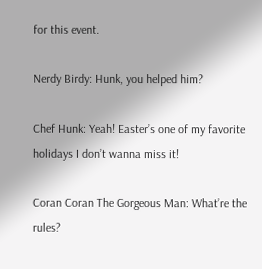for this event.

Nerdy Birdy: Hunk, you helped him?

Chef Hunk: Yeah! Easter’s one of my favorite holidays I don’t wanna miss it!

Coran Coran The Gorgeous Man: What’re the rules?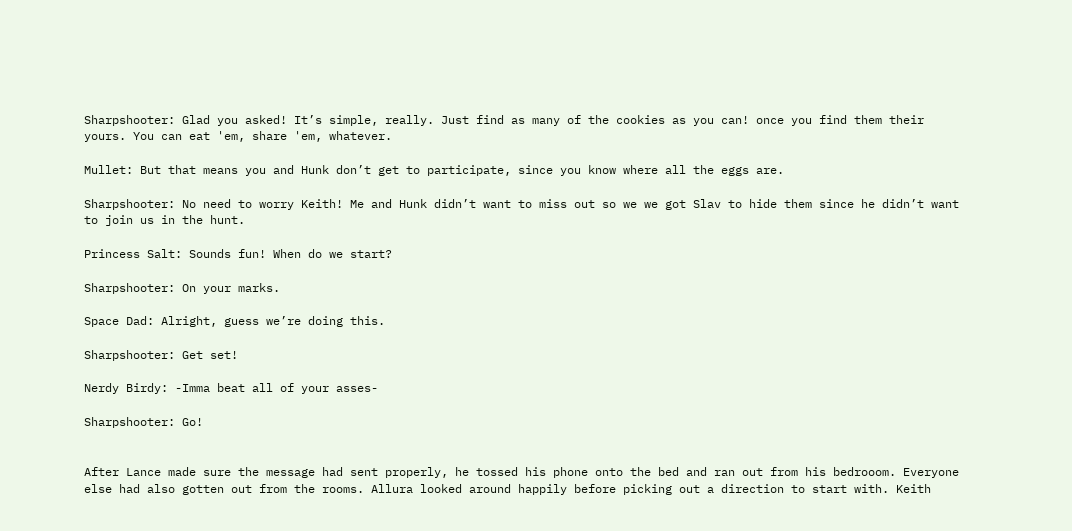Sharpshooter: Glad you asked! It’s simple, really. Just find as many of the cookies as you can! once you find them their yours. You can eat 'em, share 'em, whatever.

Mullet: But that means you and Hunk don’t get to participate, since you know where all the eggs are.

Sharpshooter: No need to worry Keith! Me and Hunk didn’t want to miss out so we we got Slav to hide them since he didn’t want to join us in the hunt.

Princess Salt: Sounds fun! When do we start?

Sharpshooter: On your marks.

Space Dad: Alright, guess we’re doing this.

Sharpshooter: Get set!

Nerdy Birdy: -Imma beat all of your asses-

Sharpshooter: Go!


After Lance made sure the message had sent properly, he tossed his phone onto the bed and ran out from his bedrooom. Everyone else had also gotten out from the rooms. Allura looked around happily before picking out a direction to start with. Keith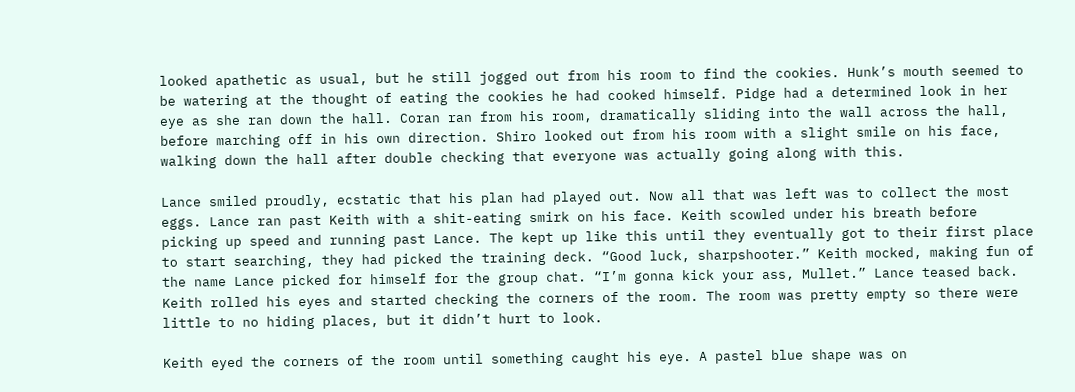looked apathetic as usual, but he still jogged out from his room to find the cookies. Hunk’s mouth seemed to be watering at the thought of eating the cookies he had cooked himself. Pidge had a determined look in her eye as she ran down the hall. Coran ran from his room, dramatically sliding into the wall across the hall, before marching off in his own direction. Shiro looked out from his room with a slight smile on his face, walking down the hall after double checking that everyone was actually going along with this.

Lance smiled proudly, ecstatic that his plan had played out. Now all that was left was to collect the most eggs. Lance ran past Keith with a shit-eating smirk on his face. Keith scowled under his breath before picking up speed and running past Lance. The kept up like this until they eventually got to their first place to start searching, they had picked the training deck. “Good luck, sharpshooter.” Keith mocked, making fun of the name Lance picked for himself for the group chat. “I’m gonna kick your ass, Mullet.” Lance teased back. Keith rolled his eyes and started checking the corners of the room. The room was pretty empty so there were little to no hiding places, but it didn’t hurt to look.

Keith eyed the corners of the room until something caught his eye. A pastel blue shape was on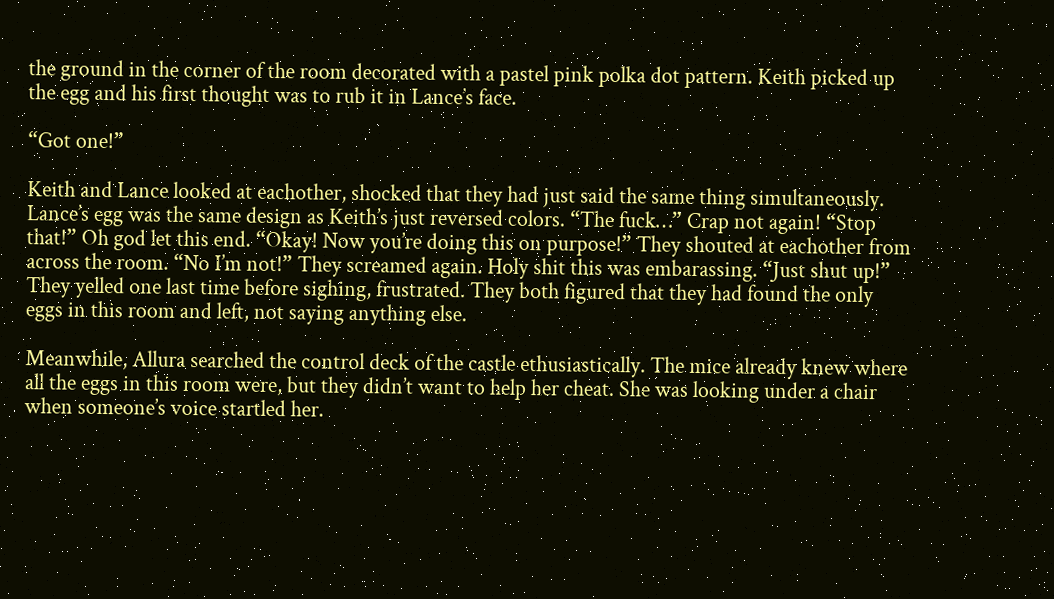the ground in the corner of the room decorated with a pastel pink polka dot pattern. Keith picked up the egg and his first thought was to rub it in Lance’s face.

“Got one!”

Keith and Lance looked at eachother, shocked that they had just said the same thing simultaneously. Lance’s egg was the same design as Keith’s just reversed colors. “The fuck…” Crap not again! “Stop that!” Oh god let this end. “Okay! Now you’re doing this on purpose!” They shouted at eachother from across the room. “No I’m not!” They screamed again. Holy shit this was embarassing. “Just shut up!” They yelled one last time before sighing, frustrated. They both figured that they had found the only eggs in this room and left, not saying anything else.

Meanwhile, Allura searched the control deck of the castle ethusiastically. The mice already knew where all the eggs in this room were, but they didn’t want to help her cheat. She was looking under a chair when someone’s voice startled her.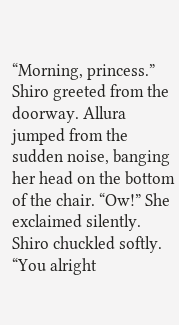“Morning, princess.” Shiro greeted from the doorway. Allura jumped from the sudden noise, banging her head on the bottom of the chair. “Ow!” She exclaimed silently. Shiro chuckled softly. “You alright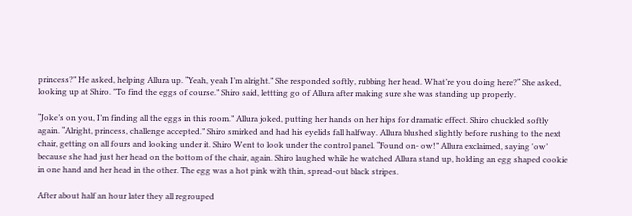princess?” He asked, helping Allura up. “Yeah, yeah I’m alright.” She responded softly, rubbing her head. What’re you doing here?“ She asked, looking up at Shiro. "To find the eggs of course.” Shiro said, lettting go of Allura after making sure she was standing up properly.

“Joke’s on you, I’m finding all the eggs in this room.” Allura joked, putting her hands on her hips for dramatic effect. Shiro chuckled softly again. “Alright, princess, challenge accepted.” Shiro smirked and had his eyelids fall halfway. Allura blushed slightly before rushing to the next chair, getting on all fours and looking under it. Shiro Went to look under the control panel. “Found on- ow!” Allura exclaimed, saying 'ow’ because she had just her head on the bottom of the chair, again. Shiro laughed while he watched Allura stand up, holding an egg shaped cookie in one hand and her head in the other. The egg was a hot pink with thin, spread-out black stripes.

After about half an hour later they all regrouped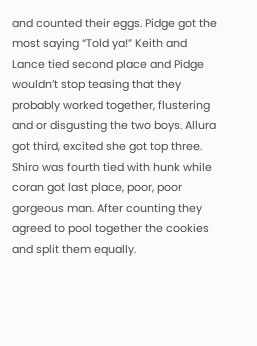and counted their eggs. Pidge got the most saying “Told ya!” Keith and Lance tied second place and Pidge wouldn’t stop teasing that they probably worked together, flustering and or disgusting the two boys. Allura got third, excited she got top three. Shiro was fourth tied with hunk while coran got last place, poor, poor gorgeous man. After counting they agreed to pool together the cookies and split them equally.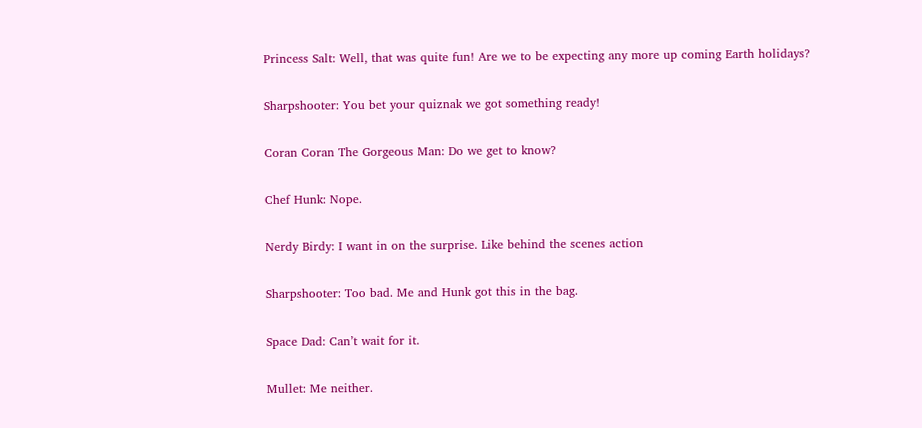Princess Salt: Well, that was quite fun! Are we to be expecting any more up coming Earth holidays?

Sharpshooter: You bet your quiznak we got something ready!

Coran Coran The Gorgeous Man: Do we get to know?

Chef Hunk: Nope.

Nerdy Birdy: I want in on the surprise. Like behind the scenes action

Sharpshooter: Too bad. Me and Hunk got this in the bag.

Space Dad: Can’t wait for it.

Mullet: Me neither.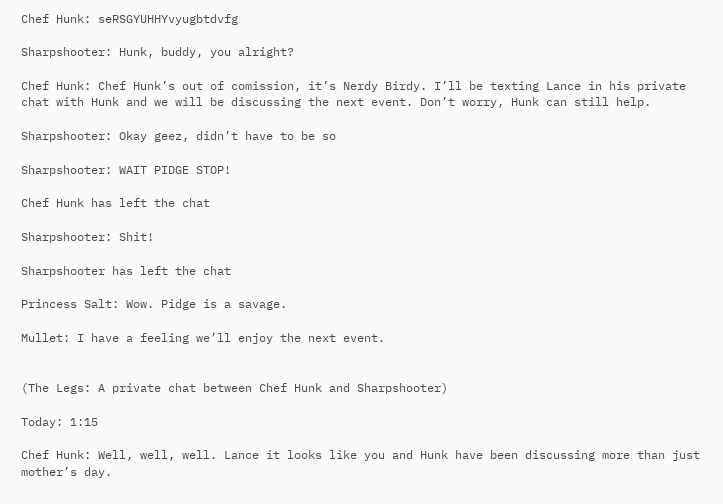Chef Hunk: seRSGYUHHYvyugbtdvfg

Sharpshooter: Hunk, buddy, you alright?

Chef Hunk: Chef Hunk’s out of comission, it’s Nerdy Birdy. I’ll be texting Lance in his private chat with Hunk and we will be discussing the next event. Don’t worry, Hunk can still help.

Sharpshooter: Okay geez, didn’t have to be so

Sharpshooter: WAIT PIDGE STOP!

Chef Hunk has left the chat

Sharpshooter: Shit!

Sharpshooter has left the chat

Princess Salt: Wow. Pidge is a savage.

Mullet: I have a feeling we’ll enjoy the next event.


(The Legs: A private chat between Chef Hunk and Sharpshooter)

Today: 1:15

Chef Hunk: Well, well, well. Lance it looks like you and Hunk have been discussing more than just mother’s day.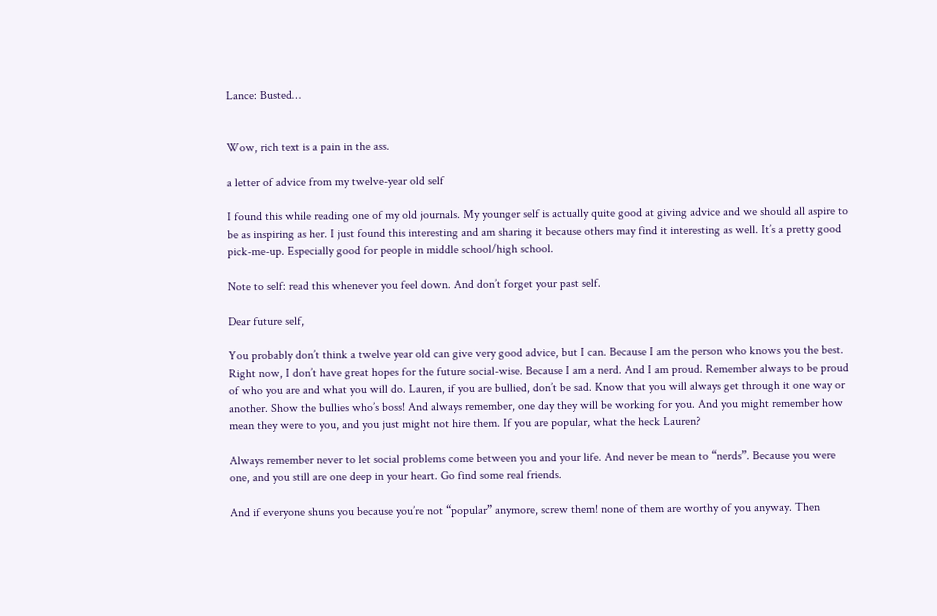Lance: Busted…


Wow, rich text is a pain in the ass.

a letter of advice from my twelve-year old self

I found this while reading one of my old journals. My younger self is actually quite good at giving advice and we should all aspire to be as inspiring as her. I just found this interesting and am sharing it because others may find it interesting as well. It’s a pretty good pick-me-up. Especially good for people in middle school/high school.

Note to self: read this whenever you feel down. And don’t forget your past self.

Dear future self,

You probably don’t think a twelve year old can give very good advice, but I can. Because I am the person who knows you the best. Right now, I don’t have great hopes for the future social-wise. Because I am a nerd. And I am proud. Remember always to be proud of who you are and what you will do. Lauren, if you are bullied, don’t be sad. Know that you will always get through it one way or another. Show the bullies who’s boss! And always remember, one day they will be working for you. And you might remember how mean they were to you, and you just might not hire them. If you are popular, what the heck Lauren?

Always remember never to let social problems come between you and your life. And never be mean to “nerds”. Because you were one, and you still are one deep in your heart. Go find some real friends.

And if everyone shuns you because you’re not “popular” anymore, screw them! none of them are worthy of you anyway. Then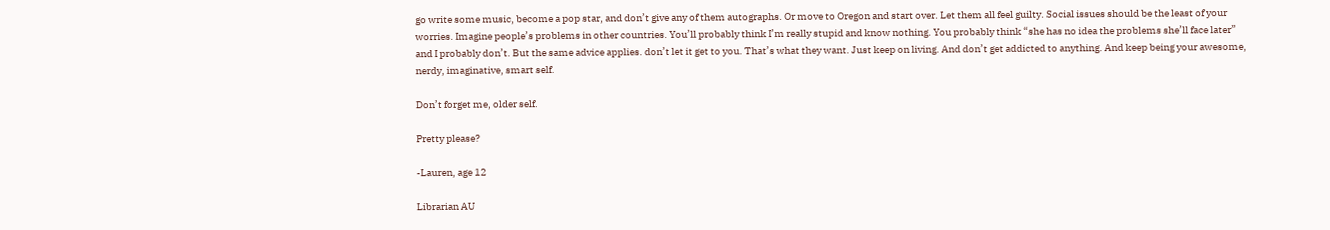go write some music, become a pop star, and don’t give any of them autographs. Or move to Oregon and start over. Let them all feel guilty. Social issues should be the least of your worries. Imagine people’s problems in other countries. You’ll probably think I’m really stupid and know nothing. You probably think “she has no idea the problems she’ll face later” and I probably don’t. But the same advice applies. don’t let it get to you. That’s what they want. Just keep on living. And don’t get addicted to anything. And keep being your awesome, nerdy, imaginative, smart self.

Don’t forget me, older self.

Pretty please?

-Lauren, age 12

Librarian AU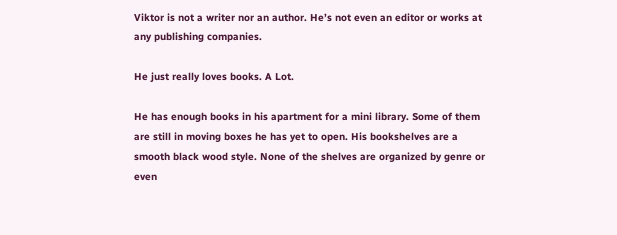Viktor is not a writer nor an author. He’s not even an editor or works at any publishing companies.

He just really loves books. A Lot.

He has enough books in his apartment for a mini library. Some of them are still in moving boxes he has yet to open. His bookshelves are a smooth black wood style. None of the shelves are organized by genre or even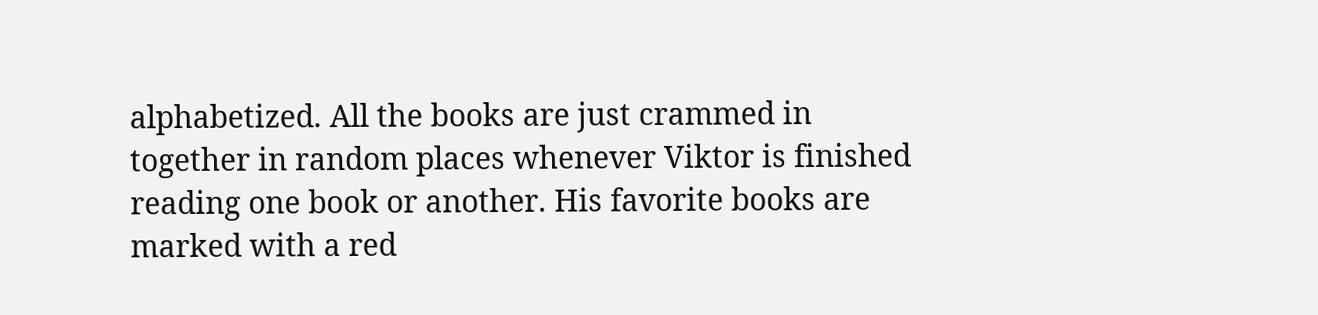alphabetized. All the books are just crammed in together in random places whenever Viktor is finished reading one book or another. His favorite books are marked with a red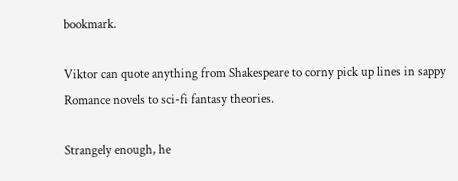bookmark.

Viktor can quote anything from Shakespeare to corny pick up lines in sappy Romance novels to sci-fi fantasy theories.

Strangely enough, he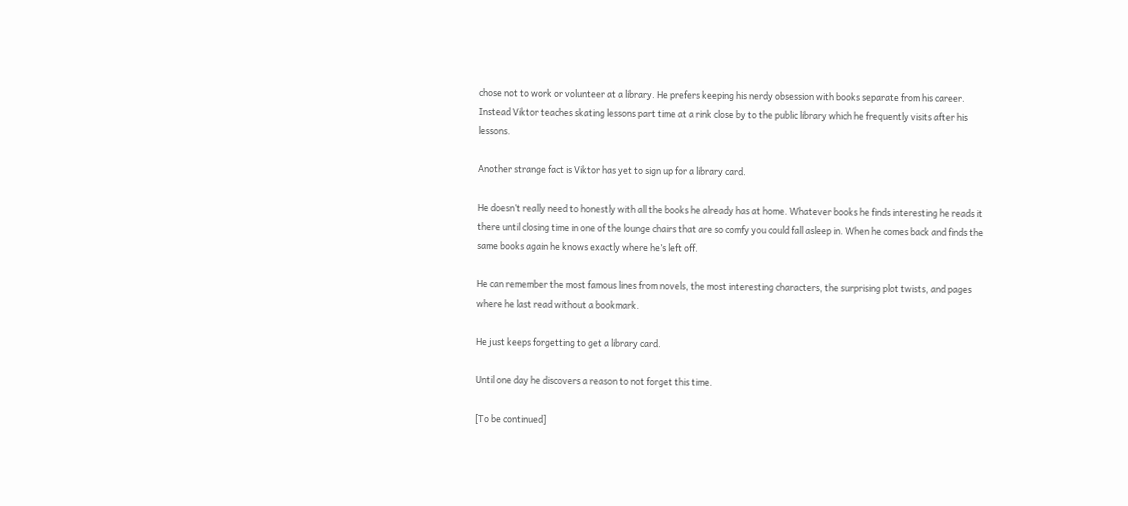chose not to work or volunteer at a library. He prefers keeping his nerdy obsession with books separate from his career. Instead Viktor teaches skating lessons part time at a rink close by to the public library which he frequently visits after his lessons.

Another strange fact is Viktor has yet to sign up for a library card.

He doesn’t really need to honestly with all the books he already has at home. Whatever books he finds interesting he reads it there until closing time in one of the lounge chairs that are so comfy you could fall asleep in. When he comes back and finds the same books again he knows exactly where he’s left off.

He can remember the most famous lines from novels, the most interesting characters, the surprising plot twists, and pages where he last read without a bookmark.

He just keeps forgetting to get a library card.

Until one day he discovers a reason to not forget this time.

[To be continued]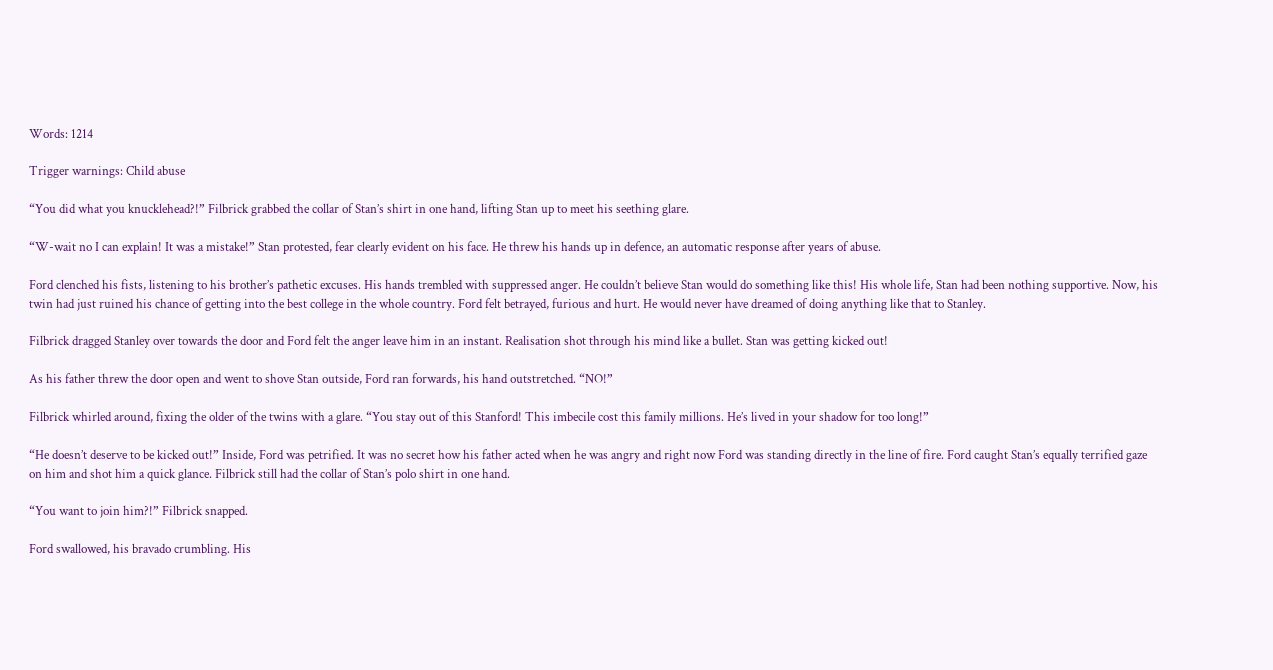Words: 1214

Trigger warnings: Child abuse

“You did what you knucklehead?!” Filbrick grabbed the collar of Stan’s shirt in one hand, lifting Stan up to meet his seething glare.

“W-wait no I can explain! It was a mistake!” Stan protested, fear clearly evident on his face. He threw his hands up in defence, an automatic response after years of abuse.

Ford clenched his fists, listening to his brother’s pathetic excuses. His hands trembled with suppressed anger. He couldn’t believe Stan would do something like this! His whole life, Stan had been nothing supportive. Now, his twin had just ruined his chance of getting into the best college in the whole country. Ford felt betrayed, furious and hurt. He would never have dreamed of doing anything like that to Stanley.

Filbrick dragged Stanley over towards the door and Ford felt the anger leave him in an instant. Realisation shot through his mind like a bullet. Stan was getting kicked out!

As his father threw the door open and went to shove Stan outside, Ford ran forwards, his hand outstretched. “NO!”

Filbrick whirled around, fixing the older of the twins with a glare. “You stay out of this Stanford! This imbecile cost this family millions. He’s lived in your shadow for too long!”

“He doesn’t deserve to be kicked out!” Inside, Ford was petrified. It was no secret how his father acted when he was angry and right now Ford was standing directly in the line of fire. Ford caught Stan’s equally terrified gaze on him and shot him a quick glance. Filbrick still had the collar of Stan’s polo shirt in one hand.

“You want to join him?!” Filbrick snapped.

Ford swallowed, his bravado crumbling. His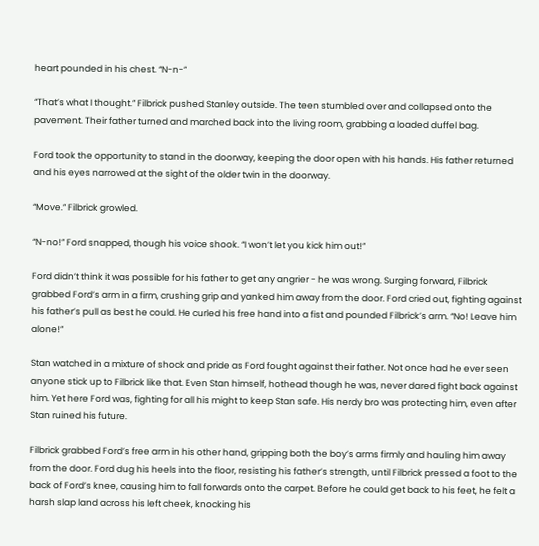heart pounded in his chest. “N-n-”

“That’s what I thought.” Filbrick pushed Stanley outside. The teen stumbled over and collapsed onto the pavement. Their father turned and marched back into the living room, grabbing a loaded duffel bag.

Ford took the opportunity to stand in the doorway, keeping the door open with his hands. His father returned and his eyes narrowed at the sight of the older twin in the doorway.

“Move.” Filbrick growled.

“N-no!” Ford snapped, though his voice shook. “I won’t let you kick him out!”

Ford didn’t think it was possible for his father to get any angrier - he was wrong. Surging forward, Filbrick grabbed Ford’s arm in a firm, crushing grip and yanked him away from the door. Ford cried out, fighting against his father’s pull as best he could. He curled his free hand into a fist and pounded Filbrick’s arm. “No! Leave him alone!”

Stan watched in a mixture of shock and pride as Ford fought against their father. Not once had he ever seen anyone stick up to Filbrick like that. Even Stan himself, hothead though he was, never dared fight back against him. Yet here Ford was, fighting for all his might to keep Stan safe. His nerdy bro was protecting him, even after Stan ruined his future.

Filbrick grabbed Ford’s free arm in his other hand, gripping both the boy’s arms firmly and hauling him away from the door. Ford dug his heels into the floor, resisting his father’s strength, until Filbrick pressed a foot to the back of Ford’s knee, causing him to fall forwards onto the carpet. Before he could get back to his feet, he felt a harsh slap land across his left cheek, knocking his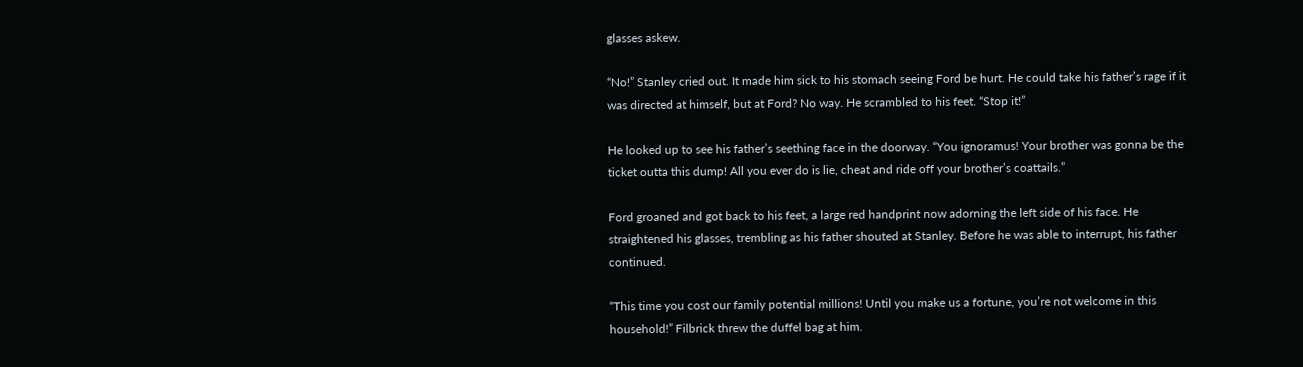glasses askew.

“No!” Stanley cried out. It made him sick to his stomach seeing Ford be hurt. He could take his father’s rage if it was directed at himself, but at Ford? No way. He scrambled to his feet. “Stop it!”

He looked up to see his father’s seething face in the doorway. “You ignoramus! Your brother was gonna be the ticket outta this dump! All you ever do is lie, cheat and ride off your brother’s coattails.”

Ford groaned and got back to his feet, a large red handprint now adorning the left side of his face. He straightened his glasses, trembling as his father shouted at Stanley. Before he was able to interrupt, his father continued.

“This time you cost our family potential millions! Until you make us a fortune, you’re not welcome in this household!” Filbrick threw the duffel bag at him.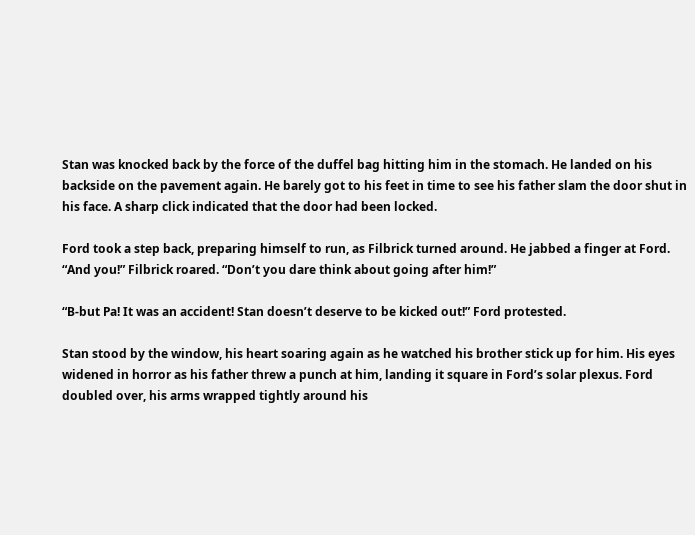Stan was knocked back by the force of the duffel bag hitting him in the stomach. He landed on his backside on the pavement again. He barely got to his feet in time to see his father slam the door shut in his face. A sharp click indicated that the door had been locked.

Ford took a step back, preparing himself to run, as Filbrick turned around. He jabbed a finger at Ford. “And you!” Filbrick roared. “Don’t you dare think about going after him!”

“B-but Pa! It was an accident! Stan doesn’t deserve to be kicked out!” Ford protested.

Stan stood by the window, his heart soaring again as he watched his brother stick up for him. His eyes widened in horror as his father threw a punch at him, landing it square in Ford’s solar plexus. Ford doubled over, his arms wrapped tightly around his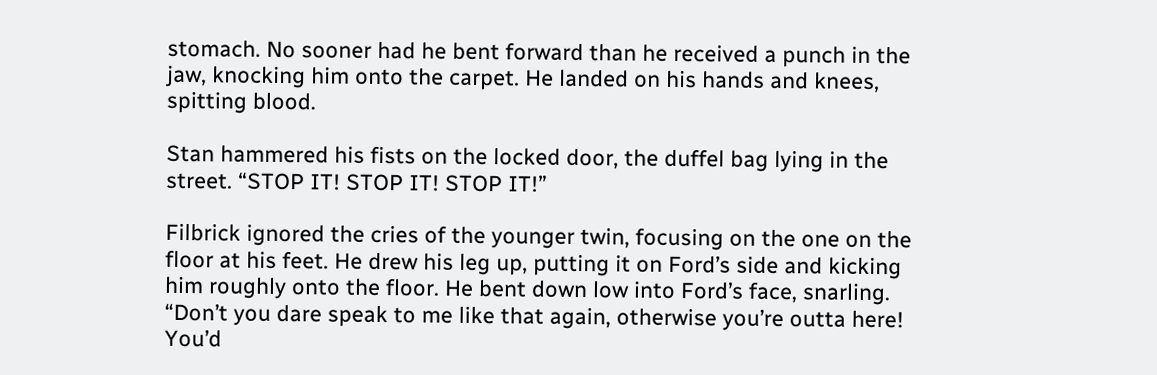stomach. No sooner had he bent forward than he received a punch in the jaw, knocking him onto the carpet. He landed on his hands and knees, spitting blood.

Stan hammered his fists on the locked door, the duffel bag lying in the street. “STOP IT! STOP IT! STOP IT!”

Filbrick ignored the cries of the younger twin, focusing on the one on the floor at his feet. He drew his leg up, putting it on Ford’s side and kicking him roughly onto the floor. He bent down low into Ford’s face, snarling. “Don’t you dare speak to me like that again, otherwise you’re outta here! You’d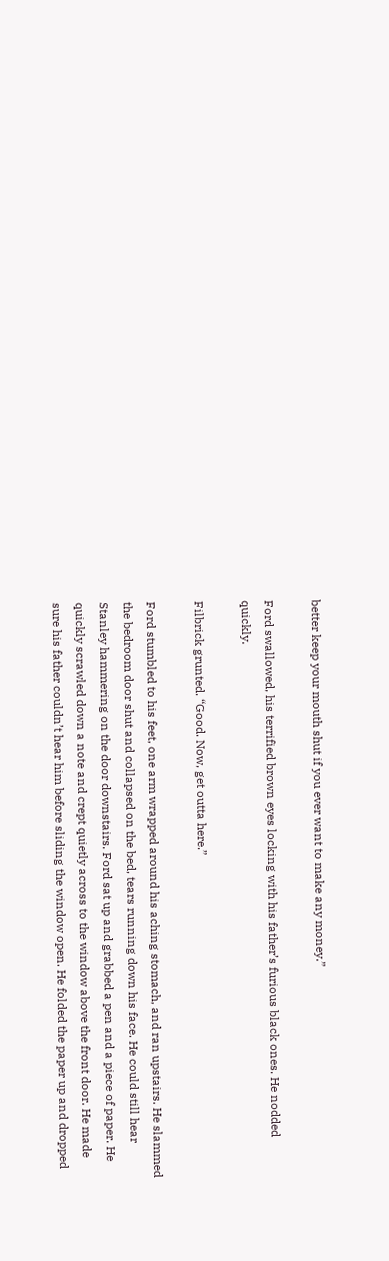better keep your mouth shut if you ever want to make any money.”

Ford swallowed, his terrified brown eyes locking with his father’s furious black ones. He nodded quickly.

Filbrick grunted. “Good. Now, get outta here.”

Ford stumbled to his feet, one arm wrapped around his aching stomach, and ran upstairs. He slammed the bedroom door shut and collapsed on the bed, tears running down his face. He could still hear Stanley hammering on the door downstairs. Ford sat up and grabbed a pen and a piece of paper. He quickly scrawled down a note and crept quietly across to the window above the front door. He made sure his father couldn’t hear him before sliding the window open. He folded the paper up and dropped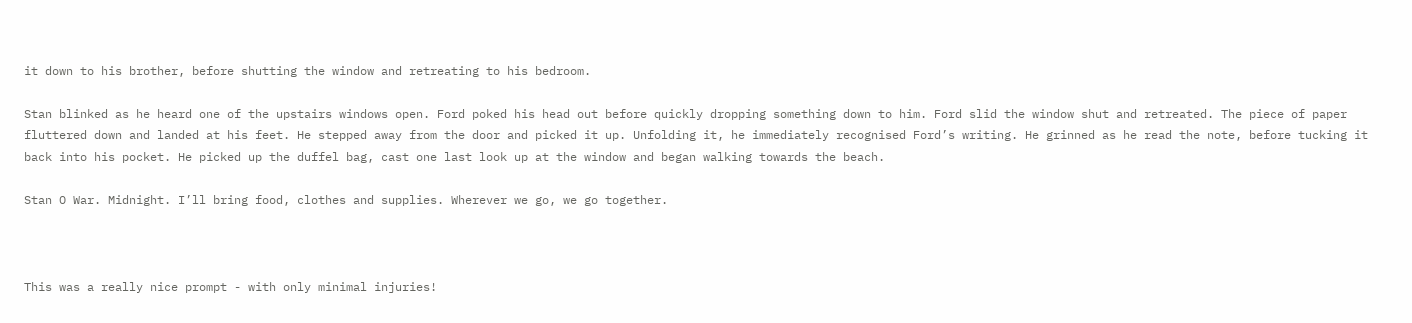it down to his brother, before shutting the window and retreating to his bedroom.

Stan blinked as he heard one of the upstairs windows open. Ford poked his head out before quickly dropping something down to him. Ford slid the window shut and retreated. The piece of paper fluttered down and landed at his feet. He stepped away from the door and picked it up. Unfolding it, he immediately recognised Ford’s writing. He grinned as he read the note, before tucking it back into his pocket. He picked up the duffel bag, cast one last look up at the window and began walking towards the beach.

Stan O War. Midnight. I’ll bring food, clothes and supplies. Wherever we go, we go together.



This was a really nice prompt - with only minimal injuries!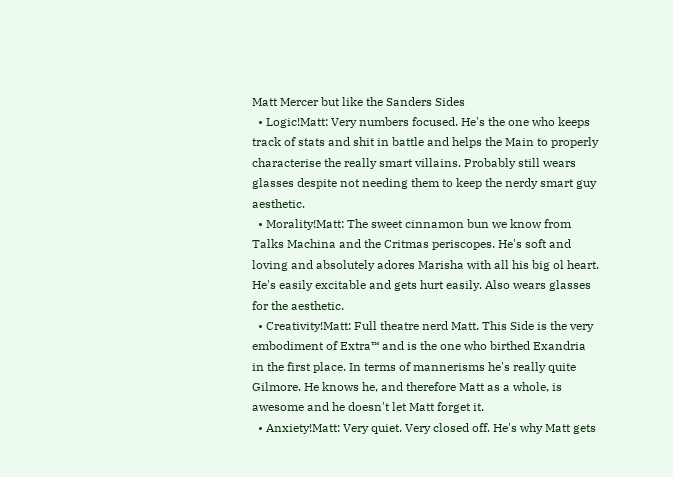Matt Mercer but like the Sanders Sides
  • Logic!Matt: Very numbers focused. He's the one who keeps track of stats and shit in battle and helps the Main to properly characterise the really smart villains. Probably still wears glasses despite not needing them to keep the nerdy smart guy aesthetic.
  • Morality!Matt: The sweet cinnamon bun we know from Talks Machina and the Critmas periscopes. He's soft and loving and absolutely adores Marisha with all his big ol heart. He's easily excitable and gets hurt easily. Also wears glasses for the aesthetic.
  • Creativity!Matt: Full theatre nerd Matt. This Side is the very embodiment of Extra™ and is the one who birthed Exandria in the first place. In terms of mannerisms he's really quite Gilmore. He knows he, and therefore Matt as a whole, is awesome and he doesn't let Matt forget it.
  • Anxiety!Matt: Very quiet. Very closed off. He's why Matt gets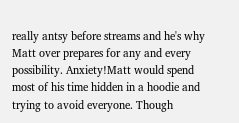really antsy before streams and he's why Matt over prepares for any and every possibility. Anxiety!Matt would spend most of his time hidden in a hoodie and trying to avoid everyone. Though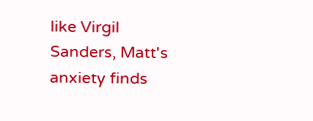like Virgil Sanders, Matt's anxiety finds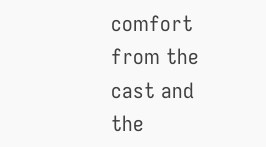comfort from the cast and the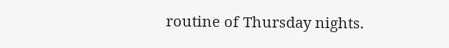routine of Thursday nights.